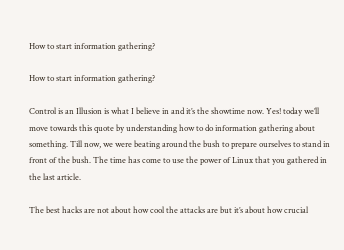How to start information gathering?

How to start information gathering?

Control is an Illusion is what I believe in and it’s the showtime now. Yes! today we’ll move towards this quote by understanding how to do information gathering about something. Till now, we were beating around the bush to prepare ourselves to stand in front of the bush. The time has come to use the power of Linux that you gathered in the last article.

The best hacks are not about how cool the attacks are but it’s about how crucial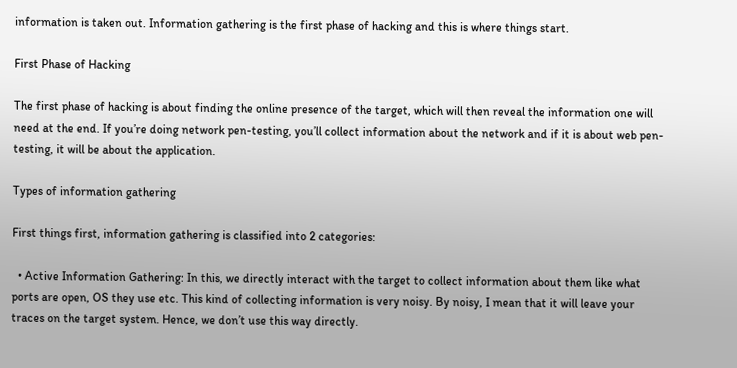information is taken out. Information gathering is the first phase of hacking and this is where things start.

First Phase of Hacking

The first phase of hacking is about finding the online presence of the target, which will then reveal the information one will need at the end. If you’re doing network pen-testing, you’ll collect information about the network and if it is about web pen-testing, it will be about the application.

Types of information gathering

First things first, information gathering is classified into 2 categories:

  • Active Information Gathering: In this, we directly interact with the target to collect information about them like what ports are open, OS they use etc. This kind of collecting information is very noisy. By noisy, I mean that it will leave your traces on the target system. Hence, we don’t use this way directly.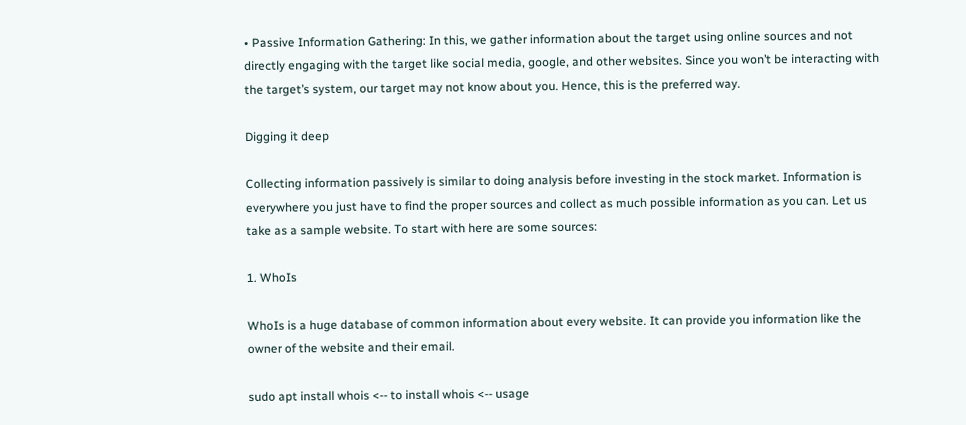• Passive Information Gathering: In this, we gather information about the target using online sources and not directly engaging with the target like social media, google, and other websites. Since you won’t be interacting with the target’s system, our target may not know about you. Hence, this is the preferred way.

Digging it deep

Collecting information passively is similar to doing analysis before investing in the stock market. Information is everywhere you just have to find the proper sources and collect as much possible information as you can. Let us take as a sample website. To start with here are some sources:

1. WhoIs

WhoIs is a huge database of common information about every website. It can provide you information like the owner of the website and their email.

sudo apt install whois <-- to install whois <-- usage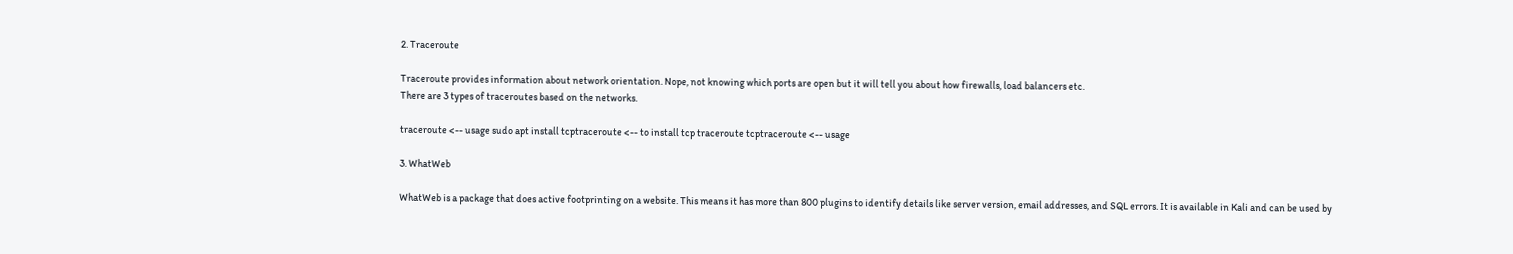2. Traceroute

Traceroute provides information about network orientation. Nope, not knowing which ports are open but it will tell you about how firewalls, load balancers etc.
There are 3 types of traceroutes based on the networks.

traceroute <-- usage sudo apt install tcptraceroute <-- to install tcp traceroute tcptraceroute <-- usage

3. WhatWeb

WhatWeb is a package that does active footprinting on a website. This means it has more than 800 plugins to identify details like server version, email addresses, and SQL errors. It is available in Kali and can be used by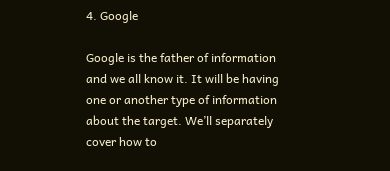4. Google

Google is the father of information and we all know it. It will be having one or another type of information about the target. We’ll separately cover how to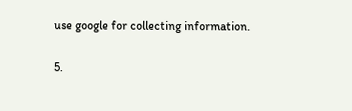use google for collecting information.

5.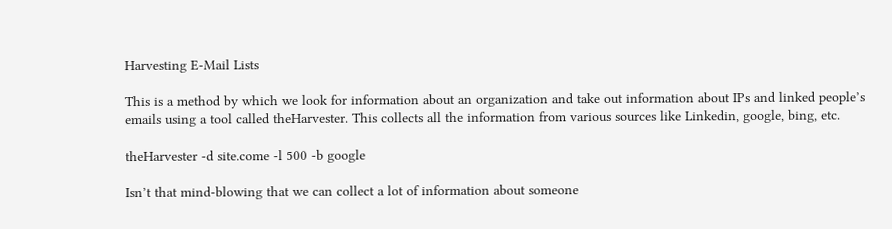Harvesting E-Mail Lists

This is a method by which we look for information about an organization and take out information about IPs and linked people’s emails using a tool called theHarvester. This collects all the information from various sources like Linkedin, google, bing, etc.

theHarvester -d site.come -l 500 -b google

Isn’t that mind-blowing that we can collect a lot of information about someone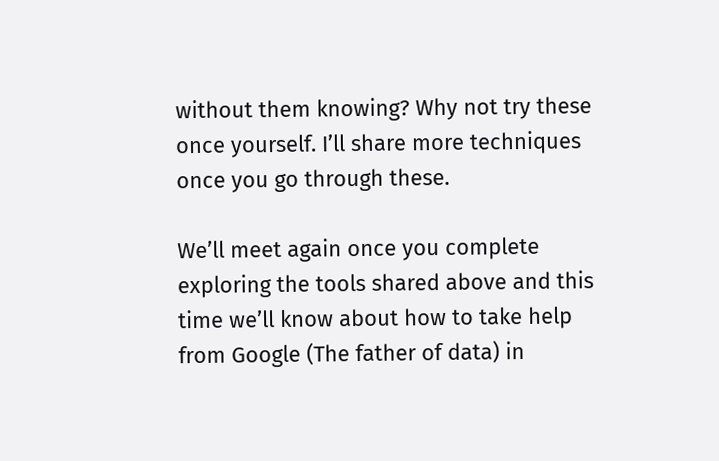without them knowing? Why not try these once yourself. I’ll share more techniques once you go through these.

We’ll meet again once you complete exploring the tools shared above and this time we’ll know about how to take help from Google (The father of data) in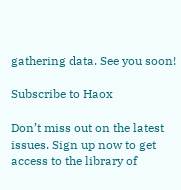gathering data. See you soon!

Subscribe to Haox

Don’t miss out on the latest issues. Sign up now to get access to the library of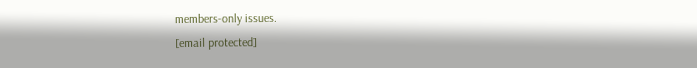members-only issues.
[email protected]